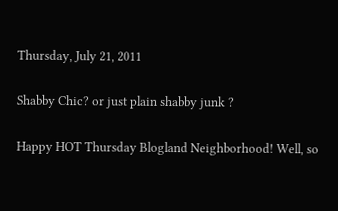Thursday, July 21, 2011

Shabby Chic? or just plain shabby junk ?

Happy HOT Thursday Blogland Neighborhood! Well, so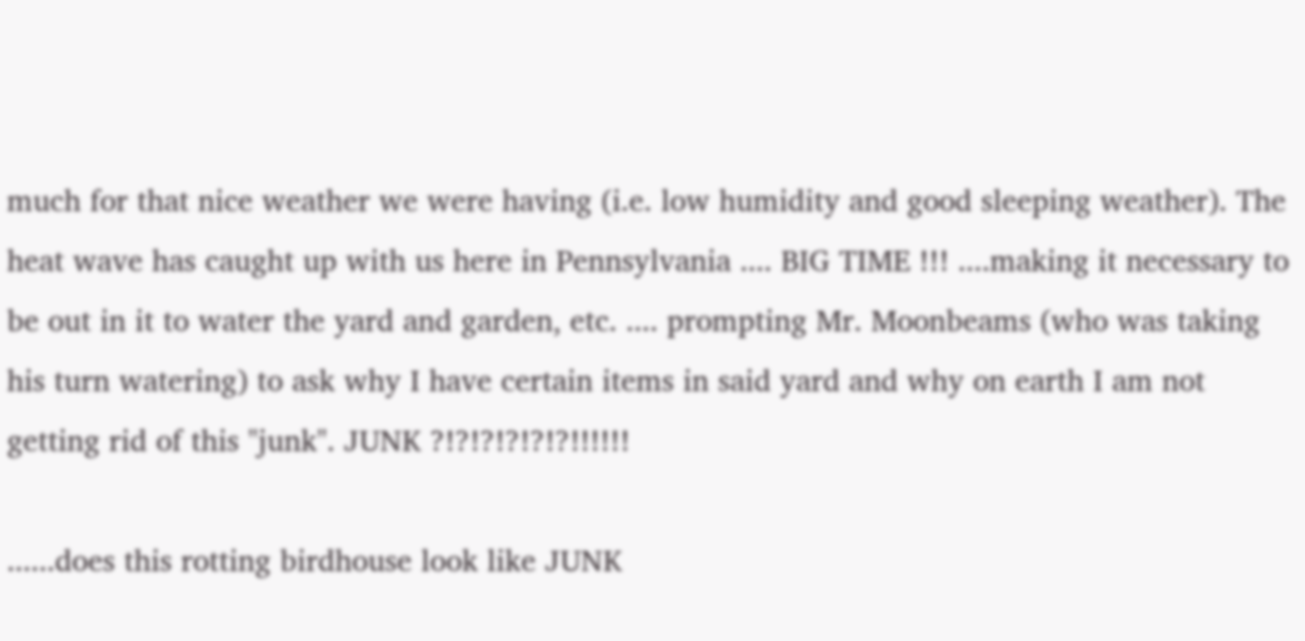much for that nice weather we were having (i.e. low humidity and good sleeping weather). The heat wave has caught up with us here in Pennsylvania .... BIG TIME !!! ....making it necessary to be out in it to water the yard and garden, etc. .... prompting Mr. Moonbeams (who was taking his turn watering) to ask why I have certain items in said yard and why on earth I am not getting rid of this "junk". JUNK ?!?!?!?!?!?!!!!!!

......does this rotting birdhouse look like JUNK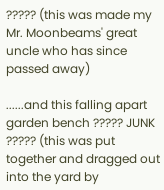????? (this was made my Mr. Moonbeams' great uncle who has since passed away)

......and this falling apart garden bench ????? JUNK ????? (this was put together and dragged out into the yard by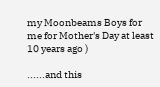my Moonbeams Boys for me for Mother's Day at least 10 years ago )

......and this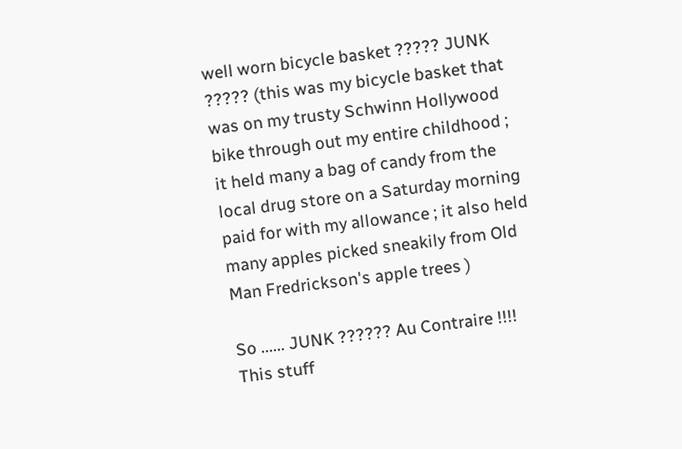well worn bicycle basket ????? JUNK ????? (this was my bicycle basket that was on my trusty Schwinn Hollywood bike through out my entire childhood ; it held many a bag of candy from the local drug store on a Saturday morning paid for with my allowance ; it also held many apples picked sneakily from Old Man Fredrickson's apple trees )

So ...... JUNK ?????? Au Contraire !!!! This stuff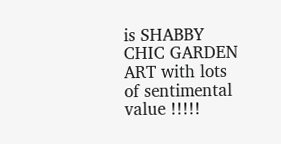is SHABBY CHIC GARDEN ART with lots of sentimental value !!!!!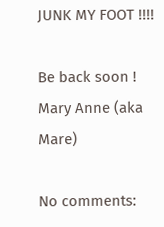JUNK MY FOOT !!!!

Be back soon !
Mary Anne (aka Mare)

No comments: